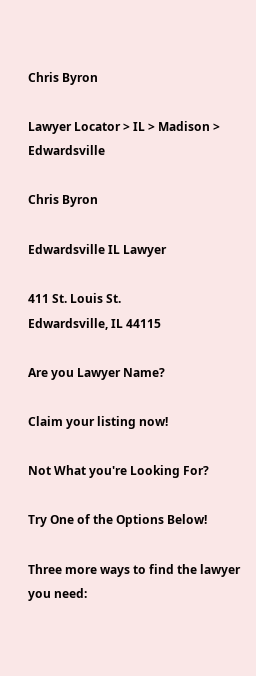Chris Byron

Lawyer Locator > IL > Madison > Edwardsville

Chris Byron

Edwardsville IL Lawyer

411 St. Louis St.
Edwardsville, IL 44115

Are you Lawyer Name?

Claim your listing now!

Not What you're Looking For?

Try One of the Options Below!

Three more ways to find the lawyer you need: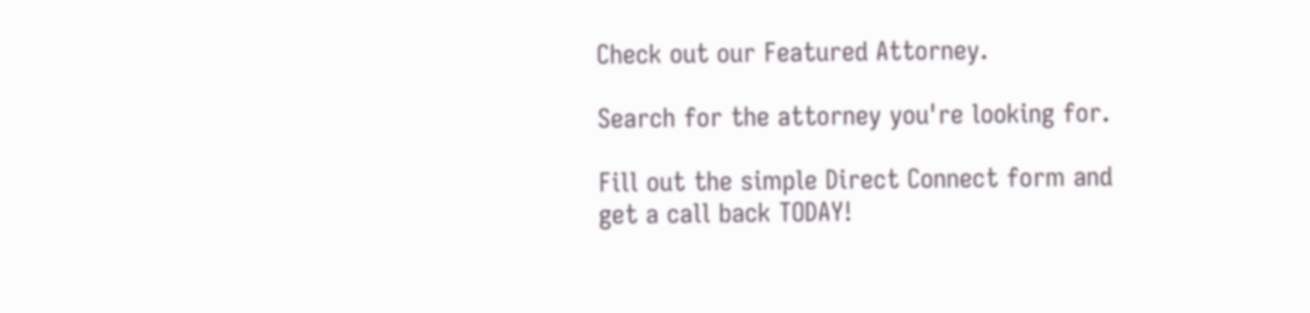Check out our Featured Attorney.

Search for the attorney you're looking for.

Fill out the simple Direct Connect form and get a call back TODAY!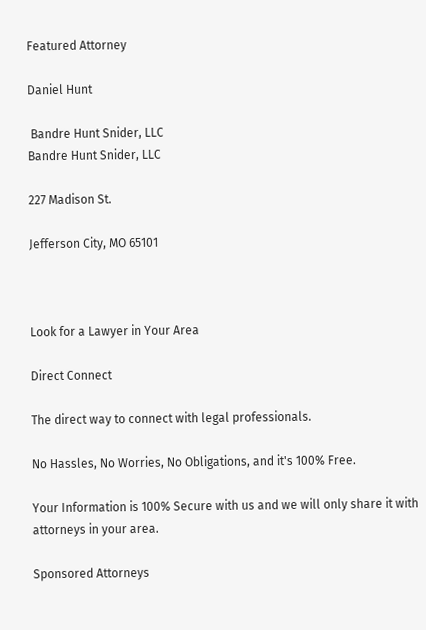Featured Attorney

Daniel Hunt

 Bandre Hunt Snider, LLC
Bandre Hunt Snider, LLC

227 Madison St.

Jefferson City, MO 65101



Look for a Lawyer in Your Area

Direct Connect

The direct way to connect with legal professionals.

No Hassles, No Worries, No Obligations, and it's 100% Free.

Your Information is 100% Secure with us and we will only share it with attorneys in your area.

Sponsored Attorneys